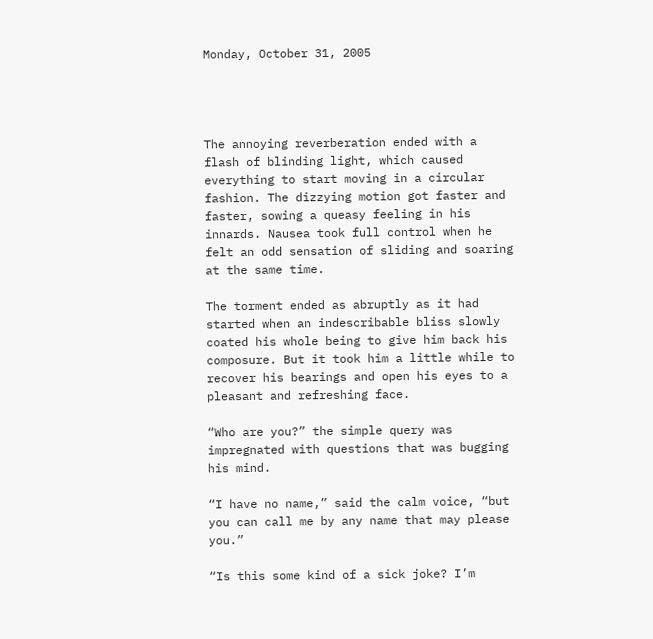Monday, October 31, 2005




The annoying reverberation ended with a flash of blinding light, which caused everything to start moving in a circular fashion. The dizzying motion got faster and faster, sowing a queasy feeling in his innards. Nausea took full control when he felt an odd sensation of sliding and soaring at the same time.

The torment ended as abruptly as it had started when an indescribable bliss slowly coated his whole being to give him back his composure. But it took him a little while to recover his bearings and open his eyes to a pleasant and refreshing face.

“Who are you?” the simple query was impregnated with questions that was bugging his mind.

“I have no name,” said the calm voice, “but you can call me by any name that may please you.”

“Is this some kind of a sick joke? I’m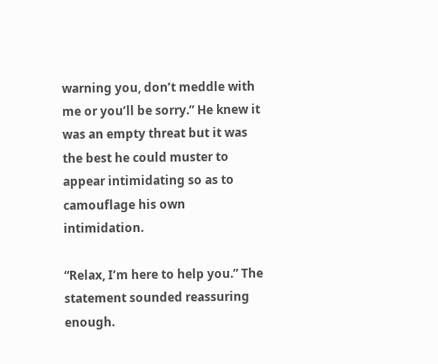warning you, don’t meddle with me or you’ll be sorry.” He knew it was an empty threat but it was the best he could muster to appear intimidating so as to camouflage his own intimidation.

“Relax, I’m here to help you.” The statement sounded reassuring enough.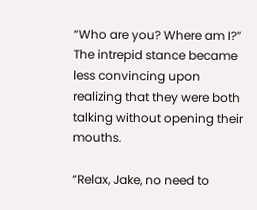“Who are you? Where am I?” The intrepid stance became less convincing upon realizing that they were both talking without opening their mouths.

“Relax, Jake, no need to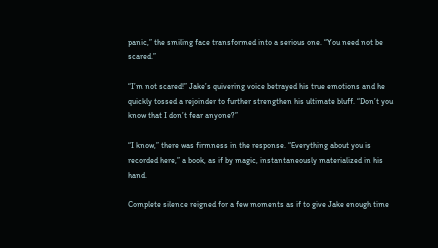panic,” the smiling face transformed into a serious one. “You need not be scared.”

“I’m not scared!” Jake’s quivering voice betrayed his true emotions and he quickly tossed a rejoinder to further strengthen his ultimate bluff. “Don’t you know that I don’t fear anyone?”

“I know,” there was firmness in the response. “Everything about you is recorded here,” a book, as if by magic, instantaneously materialized in his hand.

Complete silence reigned for a few moments as if to give Jake enough time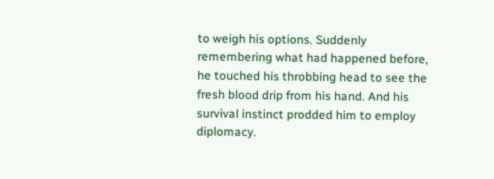to weigh his options. Suddenly remembering what had happened before, he touched his throbbing head to see the fresh blood drip from his hand. And his survival instinct prodded him to employ diplomacy.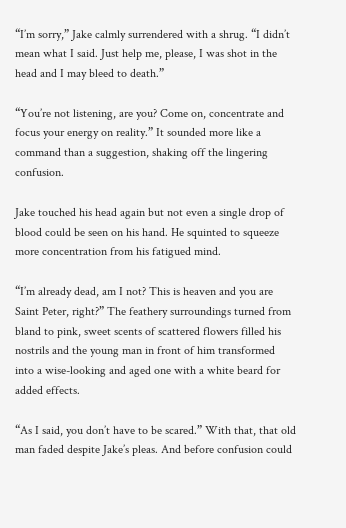“I’m sorry,” Jake calmly surrendered with a shrug. “I didn’t mean what I said. Just help me, please, I was shot in the head and I may bleed to death.”

“You’re not listening, are you? Come on, concentrate and focus your energy on reality.” It sounded more like a command than a suggestion, shaking off the lingering confusion.

Jake touched his head again but not even a single drop of blood could be seen on his hand. He squinted to squeeze more concentration from his fatigued mind.

“I’m already dead, am I not? This is heaven and you are Saint Peter, right?” The feathery surroundings turned from bland to pink, sweet scents of scattered flowers filled his nostrils and the young man in front of him transformed into a wise-looking and aged one with a white beard for added effects.

“As I said, you don’t have to be scared.” With that, that old man faded despite Jake’s pleas. And before confusion could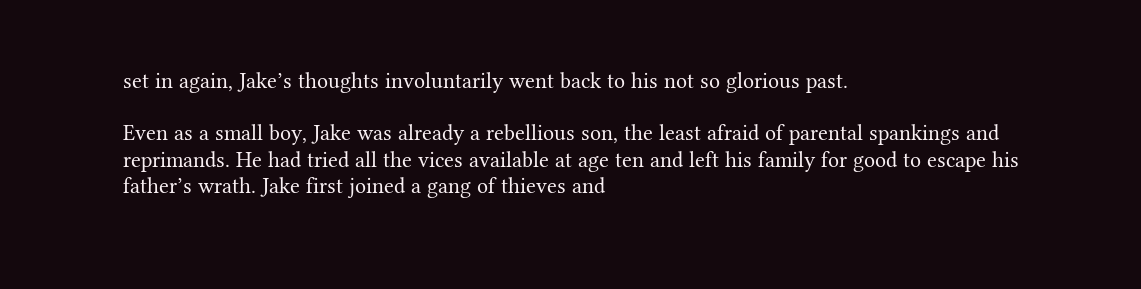set in again, Jake’s thoughts involuntarily went back to his not so glorious past.

Even as a small boy, Jake was already a rebellious son, the least afraid of parental spankings and reprimands. He had tried all the vices available at age ten and left his family for good to escape his father’s wrath. Jake first joined a gang of thieves and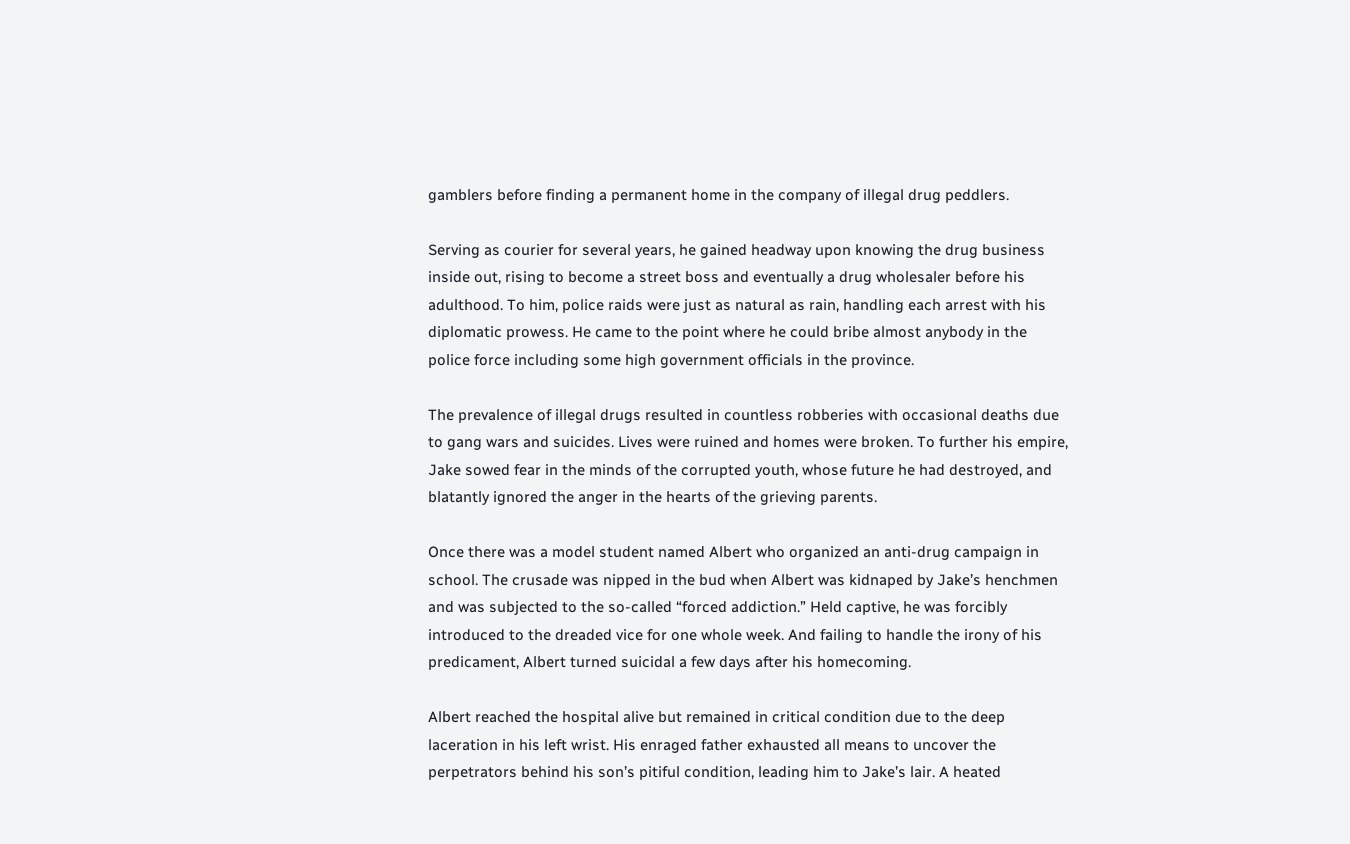gamblers before finding a permanent home in the company of illegal drug peddlers.

Serving as courier for several years, he gained headway upon knowing the drug business inside out, rising to become a street boss and eventually a drug wholesaler before his adulthood. To him, police raids were just as natural as rain, handling each arrest with his diplomatic prowess. He came to the point where he could bribe almost anybody in the police force including some high government officials in the province.

The prevalence of illegal drugs resulted in countless robberies with occasional deaths due to gang wars and suicides. Lives were ruined and homes were broken. To further his empire, Jake sowed fear in the minds of the corrupted youth, whose future he had destroyed, and blatantly ignored the anger in the hearts of the grieving parents.

Once there was a model student named Albert who organized an anti-drug campaign in school. The crusade was nipped in the bud when Albert was kidnaped by Jake’s henchmen and was subjected to the so-called “forced addiction.” Held captive, he was forcibly introduced to the dreaded vice for one whole week. And failing to handle the irony of his predicament, Albert turned suicidal a few days after his homecoming.

Albert reached the hospital alive but remained in critical condition due to the deep laceration in his left wrist. His enraged father exhausted all means to uncover the perpetrators behind his son’s pitiful condition, leading him to Jake’s lair. A heated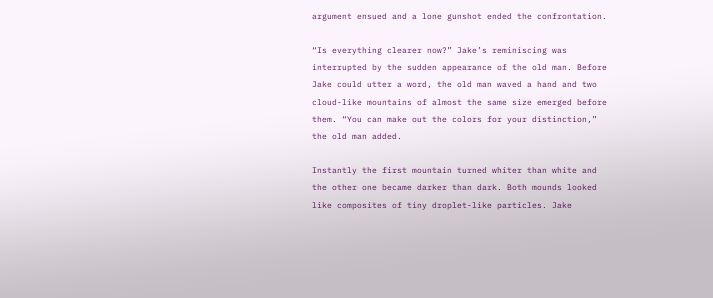argument ensued and a lone gunshot ended the confrontation.

“Is everything clearer now?” Jake’s reminiscing was interrupted by the sudden appearance of the old man. Before Jake could utter a word, the old man waved a hand and two cloud-like mountains of almost the same size emerged before them. “You can make out the colors for your distinction,” the old man added.

Instantly the first mountain turned whiter than white and the other one became darker than dark. Both mounds looked like composites of tiny droplet-like particles. Jake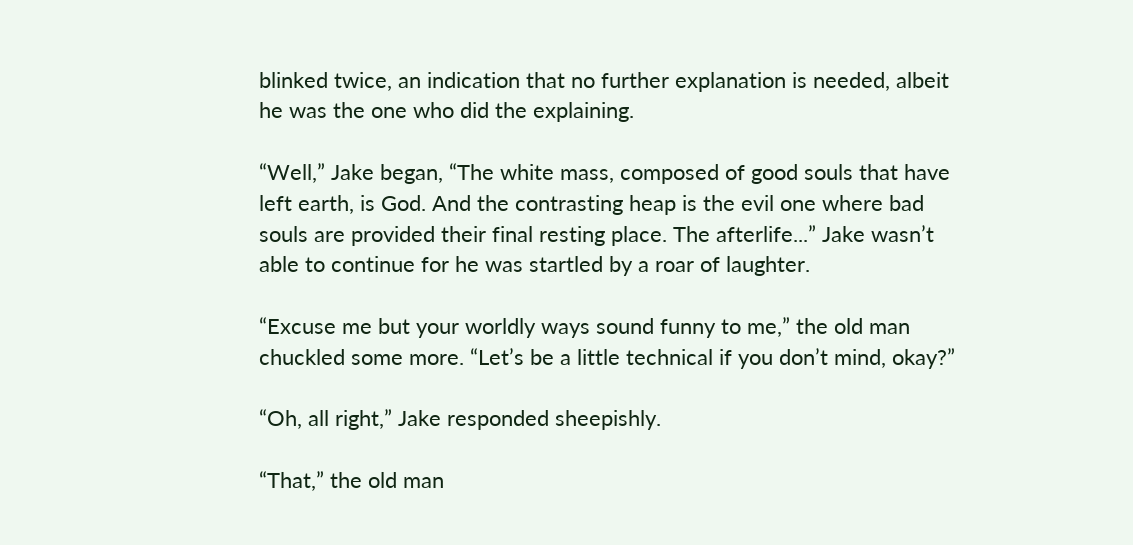blinked twice, an indication that no further explanation is needed, albeit he was the one who did the explaining.

“Well,” Jake began, “The white mass, composed of good souls that have left earth, is God. And the contrasting heap is the evil one where bad souls are provided their final resting place. The afterlife...” Jake wasn’t able to continue for he was startled by a roar of laughter.

“Excuse me but your worldly ways sound funny to me,” the old man chuckled some more. “Let’s be a little technical if you don’t mind, okay?”

“Oh, all right,” Jake responded sheepishly.

“That,” the old man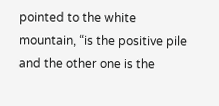pointed to the white mountain, “is the positive pile and the other one is the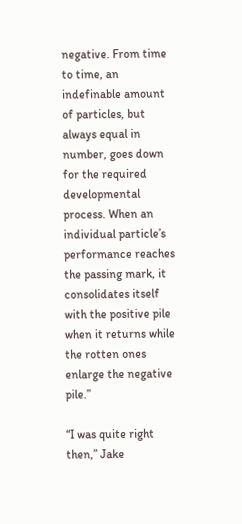negative. From time to time, an indefinable amount of particles, but always equal in number, goes down for the required developmental process. When an individual particle’s performance reaches the passing mark, it consolidates itself with the positive pile when it returns while the rotten ones enlarge the negative pile.”

“I was quite right then,” Jake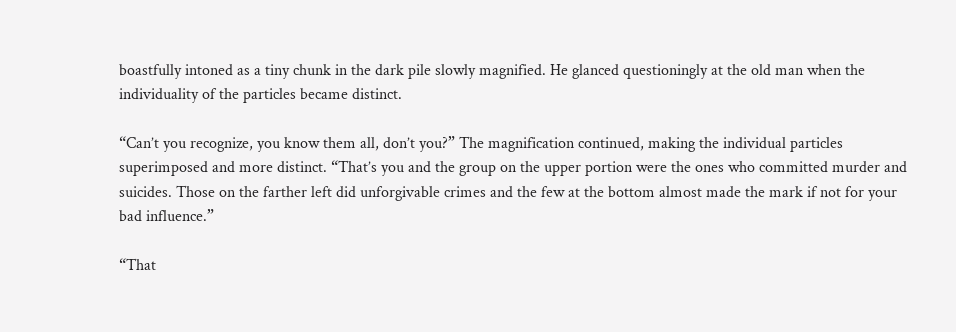boastfully intoned as a tiny chunk in the dark pile slowly magnified. He glanced questioningly at the old man when the individuality of the particles became distinct.

“Can’t you recognize, you know them all, don’t you?” The magnification continued, making the individual particles superimposed and more distinct. “That’s you and the group on the upper portion were the ones who committed murder and suicides. Those on the farther left did unforgivable crimes and the few at the bottom almost made the mark if not for your bad influence.”

“That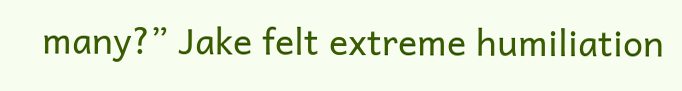many?” Jake felt extreme humiliation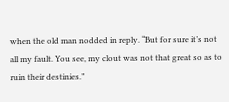when the old man nodded in reply. “But for sure it’s not all my fault. You see, my clout was not that great so as to ruin their destinies.”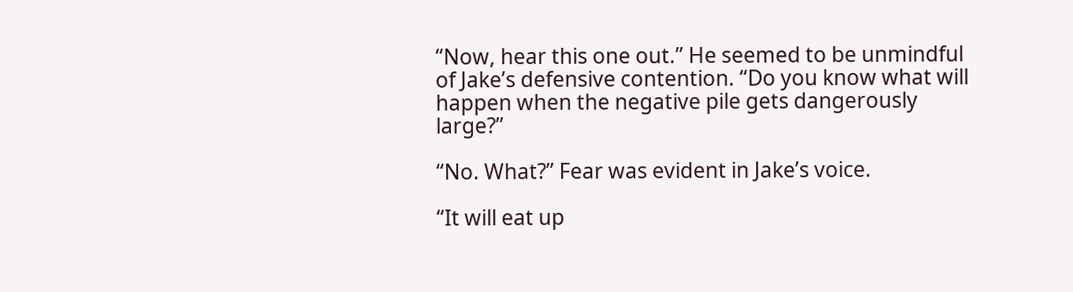“Now, hear this one out.” He seemed to be unmindful of Jake’s defensive contention. “Do you know what will happen when the negative pile gets dangerously large?”

“No. What?” Fear was evident in Jake’s voice.

“It will eat up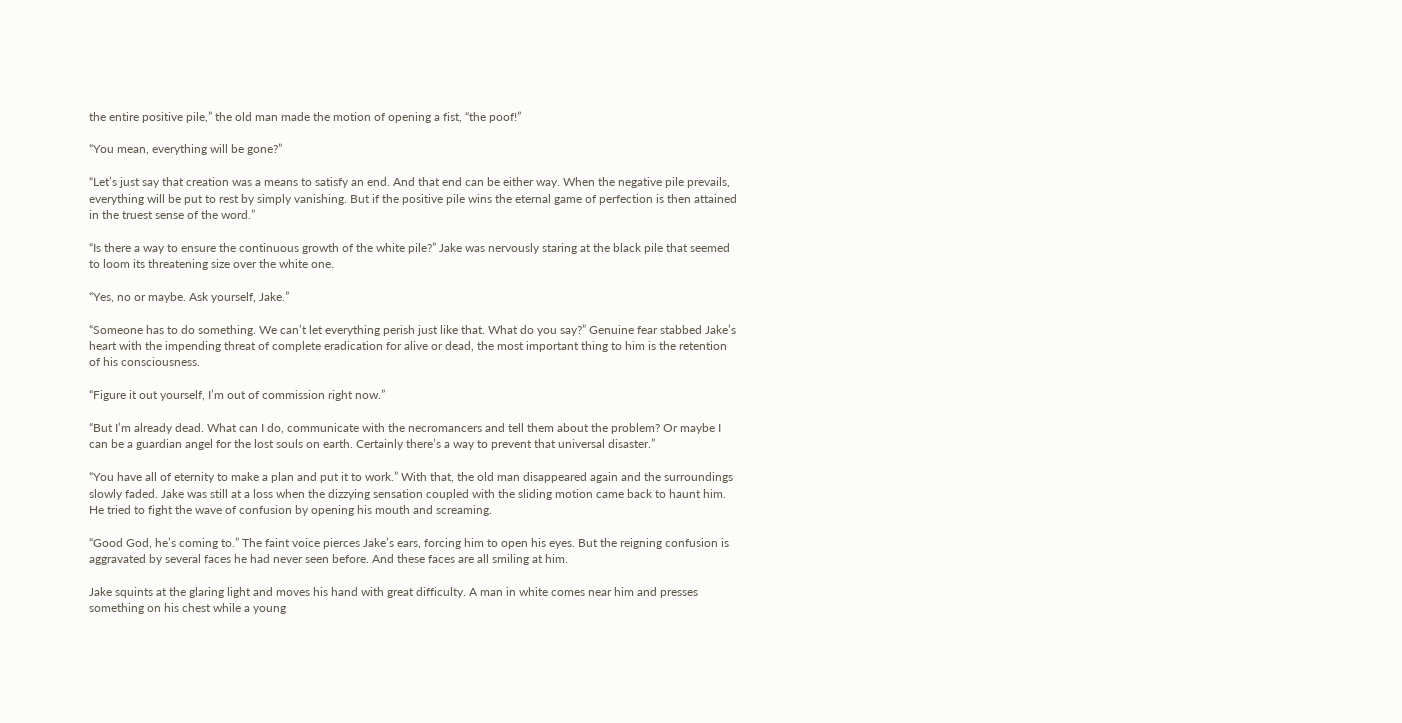the entire positive pile,” the old man made the motion of opening a fist, “the poof!”

“You mean, everything will be gone?”

“Let’s just say that creation was a means to satisfy an end. And that end can be either way. When the negative pile prevails, everything will be put to rest by simply vanishing. But if the positive pile wins the eternal game of perfection is then attained in the truest sense of the word.”

“Is there a way to ensure the continuous growth of the white pile?” Jake was nervously staring at the black pile that seemed to loom its threatening size over the white one.

“Yes, no or maybe. Ask yourself, Jake.”

“Someone has to do something. We can’t let everything perish just like that. What do you say?” Genuine fear stabbed Jake’s heart with the impending threat of complete eradication for alive or dead, the most important thing to him is the retention of his consciousness.

“Figure it out yourself, I’m out of commission right now.”

“But I’m already dead. What can I do, communicate with the necromancers and tell them about the problem? Or maybe I can be a guardian angel for the lost souls on earth. Certainly there’s a way to prevent that universal disaster.”

“You have all of eternity to make a plan and put it to work.” With that, the old man disappeared again and the surroundings slowly faded. Jake was still at a loss when the dizzying sensation coupled with the sliding motion came back to haunt him. He tried to fight the wave of confusion by opening his mouth and screaming.

“Good God, he’s coming to.” The faint voice pierces Jake’s ears, forcing him to open his eyes. But the reigning confusion is aggravated by several faces he had never seen before. And these faces are all smiling at him.

Jake squints at the glaring light and moves his hand with great difficulty. A man in white comes near him and presses something on his chest while a young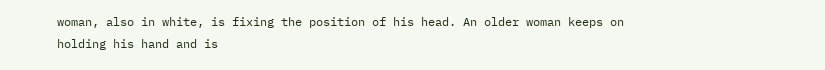woman, also in white, is fixing the position of his head. An older woman keeps on holding his hand and is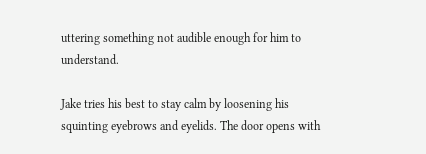uttering something not audible enough for him to understand.

Jake tries his best to stay calm by loosening his squinting eyebrows and eyelids. The door opens with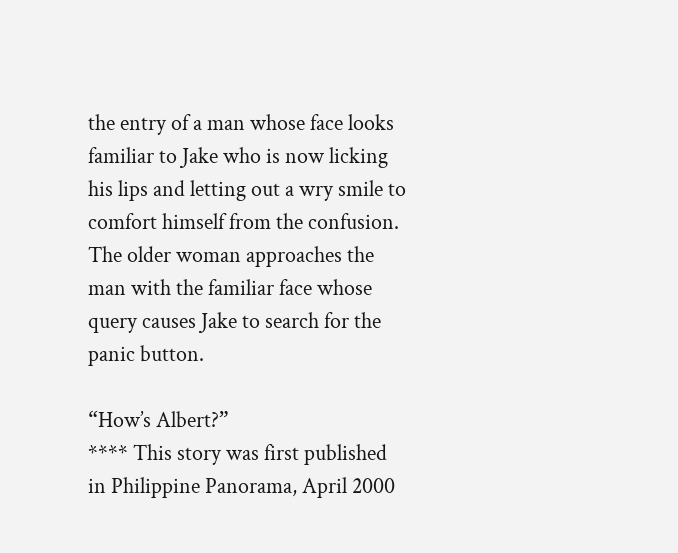the entry of a man whose face looks familiar to Jake who is now licking his lips and letting out a wry smile to comfort himself from the confusion. The older woman approaches the man with the familiar face whose query causes Jake to search for the panic button.

“How’s Albert?”
**** This story was first published in Philippine Panorama, April 2000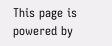This page is powered by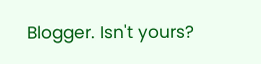Blogger. Isn't yours?